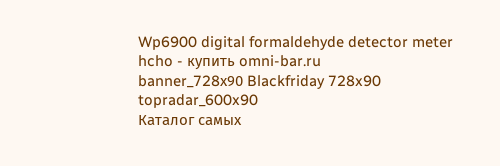Wp6900 digital formaldehyde detector meter hcho - купить omni-bar.ru
banner_728х90 Blackfriday 728x90 topradar_600x90
Каталог самых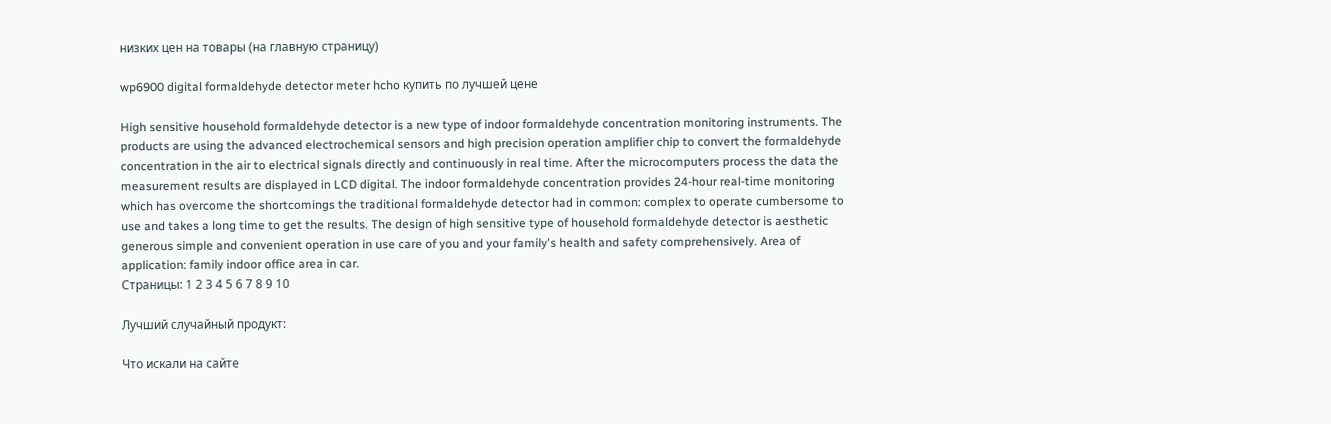низких цен на товары (на главную страницу)

wp6900 digital formaldehyde detector meter hcho купить по лучшей цене

High sensitive household formaldehyde detector is a new type of indoor formaldehyde concentration monitoring instruments. The products are using the advanced electrochemical sensors and high precision operation amplifier chip to convert the formaldehyde concentration in the air to electrical signals directly and continuously in real time. After the microcomputers process the data the measurement results are displayed in LCD digital. The indoor formaldehyde concentration provides 24-hour real-time monitoring which has overcome the shortcomings the traditional formaldehyde detector had in common: complex to operate cumbersome to use and takes a long time to get the results. The design of high sensitive type of household formaldehyde detector is aesthetic generous simple and convenient operation in use care of you and your family's health and safety comprehensively. Area of application: family indoor office area in car.
Страницы: 1 2 3 4 5 6 7 8 9 10

Лучший случайный продукт:

Что искали на сайте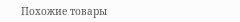Похожие товары